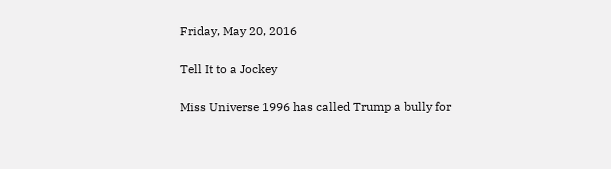Friday, May 20, 2016

Tell It to a Jockey

Miss Universe 1996 has called Trump a bully for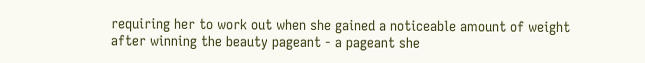requiring her to work out when she gained a noticeable amount of weight after winning the beauty pageant - a pageant she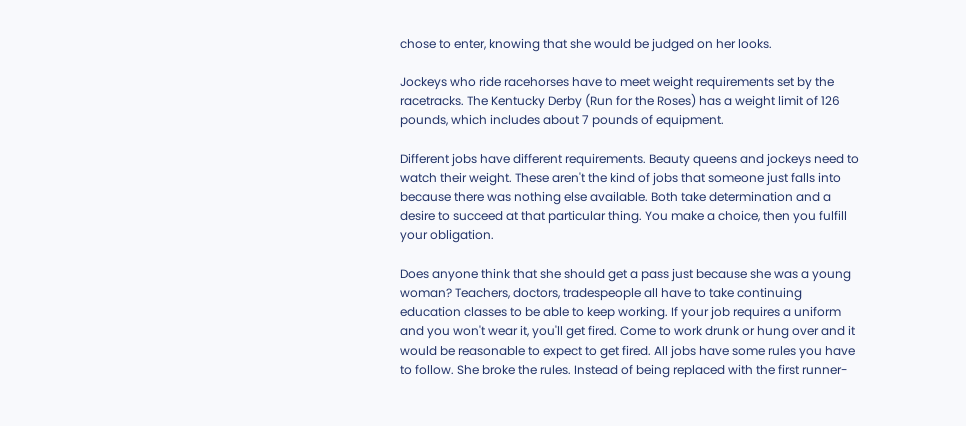chose to enter, knowing that she would be judged on her looks.

Jockeys who ride racehorses have to meet weight requirements set by the racetracks. The Kentucky Derby (Run for the Roses) has a weight limit of 126 pounds, which includes about 7 pounds of equipment.

Different jobs have different requirements. Beauty queens and jockeys need to watch their weight. These aren't the kind of jobs that someone just falls into because there was nothing else available. Both take determination and a desire to succeed at that particular thing. You make a choice, then you fulfill your obligation.

Does anyone think that she should get a pass just because she was a young woman? Teachers, doctors, tradespeople all have to take continuing education classes to be able to keep working. If your job requires a uniform and you won't wear it, you'll get fired. Come to work drunk or hung over and it would be reasonable to expect to get fired. All jobs have some rules you have to follow. She broke the rules. Instead of being replaced with the first runner-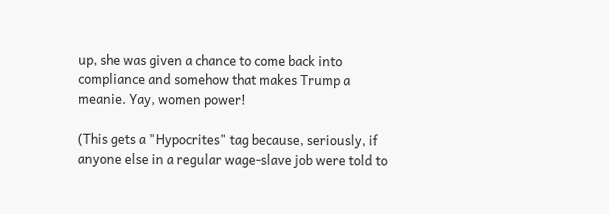up, she was given a chance to come back into compliance and somehow that makes Trump a meanie. Yay, women power!

(This gets a "Hypocrites" tag because, seriously, if anyone else in a regular wage-slave job were told to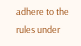adhere to the rules under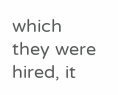which they were hired, it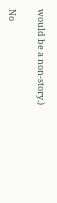would be a non-story.)

No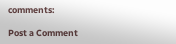comments:

Post a Comment